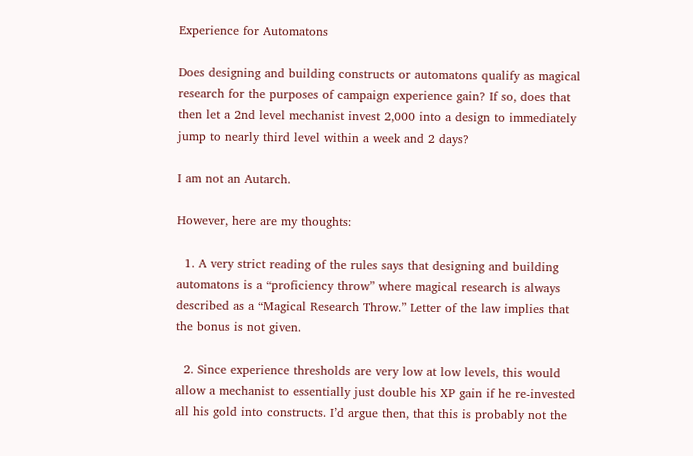Experience for Automatons

Does designing and building constructs or automatons qualify as magical research for the purposes of campaign experience gain? If so, does that then let a 2nd level mechanist invest 2,000 into a design to immediately jump to nearly third level within a week and 2 days?

I am not an Autarch.

However, here are my thoughts:

  1. A very strict reading of the rules says that designing and building automatons is a “proficiency throw” where magical research is always described as a “Magical Research Throw.” Letter of the law implies that the bonus is not given.

  2. Since experience thresholds are very low at low levels, this would allow a mechanist to essentially just double his XP gain if he re-invested all his gold into constructs. I’d argue then, that this is probably not the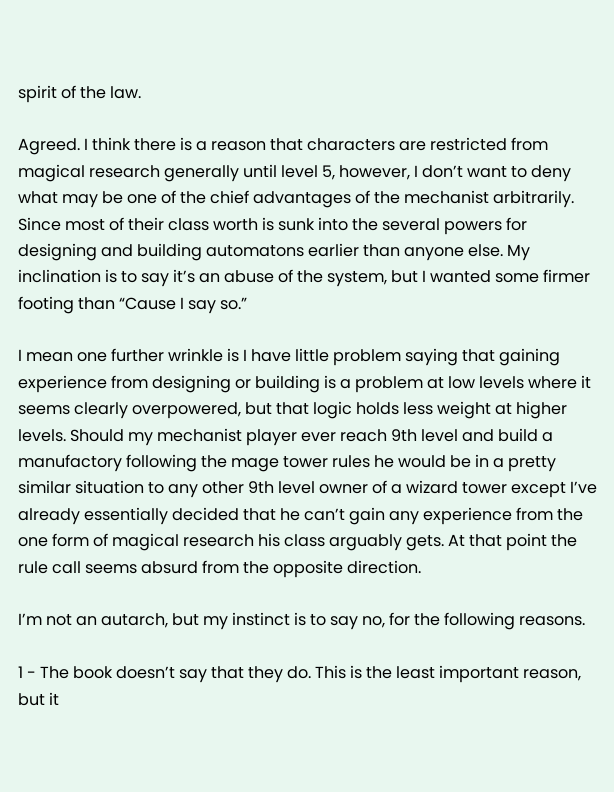spirit of the law.

Agreed. I think there is a reason that characters are restricted from magical research generally until level 5, however, I don’t want to deny what may be one of the chief advantages of the mechanist arbitrarily. Since most of their class worth is sunk into the several powers for designing and building automatons earlier than anyone else. My inclination is to say it’s an abuse of the system, but I wanted some firmer footing than “Cause I say so.”

I mean one further wrinkle is I have little problem saying that gaining experience from designing or building is a problem at low levels where it seems clearly overpowered, but that logic holds less weight at higher levels. Should my mechanist player ever reach 9th level and build a manufactory following the mage tower rules he would be in a pretty similar situation to any other 9th level owner of a wizard tower except I’ve already essentially decided that he can’t gain any experience from the one form of magical research his class arguably gets. At that point the rule call seems absurd from the opposite direction.

I’m not an autarch, but my instinct is to say no, for the following reasons.

1 - The book doesn’t say that they do. This is the least important reason, but it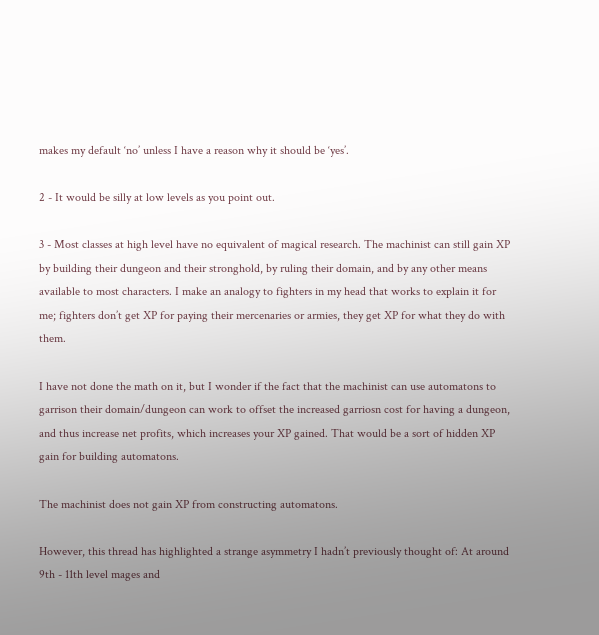makes my default ‘no’ unless I have a reason why it should be ‘yes’.

2 - It would be silly at low levels as you point out.

3 - Most classes at high level have no equivalent of magical research. The machinist can still gain XP by building their dungeon and their stronghold, by ruling their domain, and by any other means available to most characters. I make an analogy to fighters in my head that works to explain it for me; fighters don’t get XP for paying their mercenaries or armies, they get XP for what they do with them.

I have not done the math on it, but I wonder if the fact that the machinist can use automatons to garrison their domain/dungeon can work to offset the increased garriosn cost for having a dungeon, and thus increase net profits, which increases your XP gained. That would be a sort of hidden XP gain for building automatons.

The machinist does not gain XP from constructing automatons.

However, this thread has highlighted a strange asymmetry I hadn’t previously thought of: At around 9th - 11th level mages and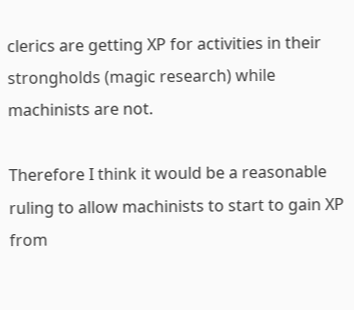clerics are getting XP for activities in their strongholds (magic research) while machinists are not.

Therefore I think it would be a reasonable ruling to allow machinists to start to gain XP from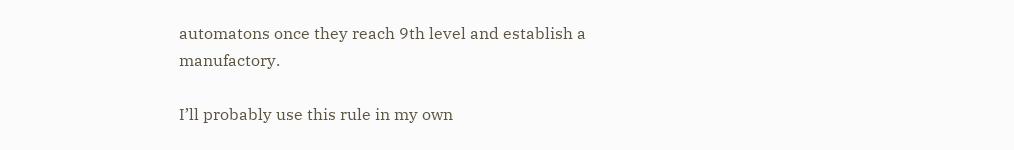automatons once they reach 9th level and establish a manufactory.

I’ll probably use this rule in my own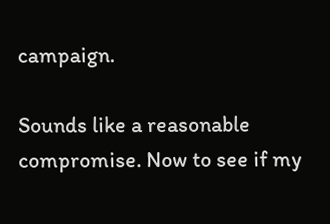campaign.

Sounds like a reasonable compromise. Now to see if my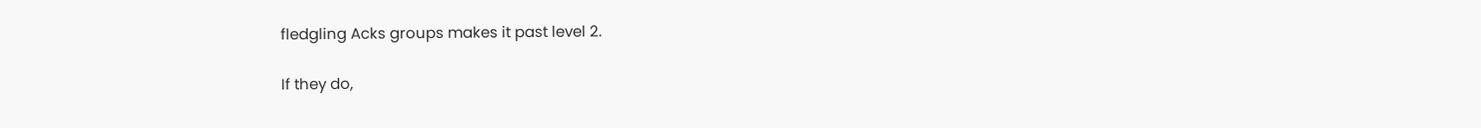fledgling Acks groups makes it past level 2.

If they do,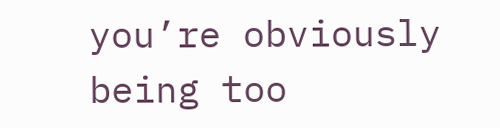you’re obviously being too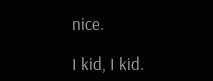nice.

I kid, I kid.